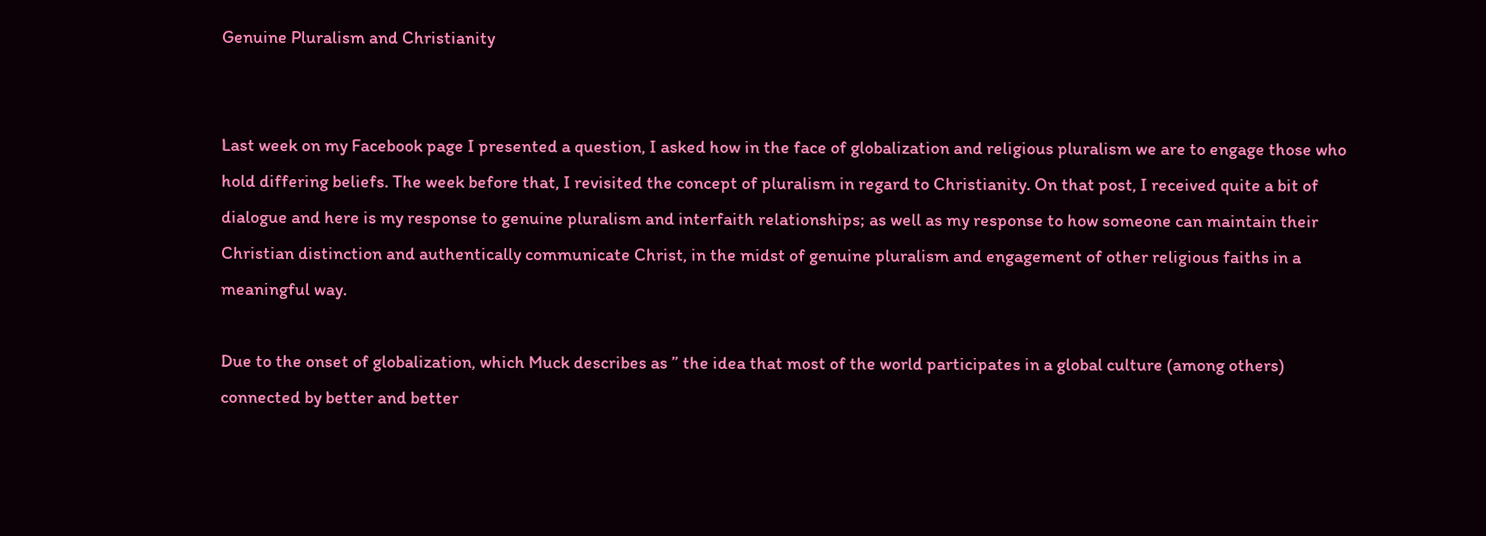Genuine Pluralism and Christianity


Last week on my Facebook page I presented a question, I asked how in the face of globalization and religious pluralism we are to engage those who hold differing beliefs. The week before that, I revisited the concept of pluralism in regard to Christianity. On that post, I received quite a bit of dialogue and here is my response to genuine pluralism and interfaith relationships; as well as my response to how someone can maintain their Christian distinction and authentically communicate Christ, in the midst of genuine pluralism and engagement of other religious faiths in a meaningful way.

Due to the onset of globalization, which Muck describes as ” the idea that most of the world participates in a global culture (among others) connected by better and better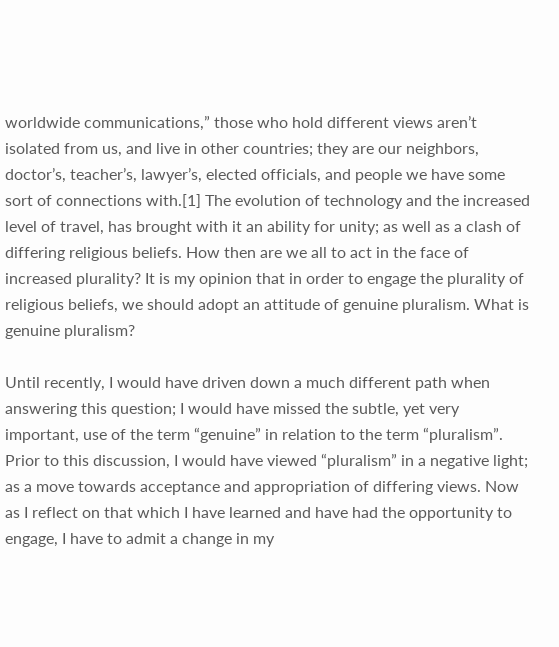worldwide communications,” those who hold different views aren’t isolated from us, and live in other countries; they are our neighbors, doctor’s, teacher’s, lawyer’s, elected officials, and people we have some sort of connections with.[1] The evolution of technology and the increased level of travel, has brought with it an ability for unity; as well as a clash of differing religious beliefs. How then are we all to act in the face of increased plurality? It is my opinion that in order to engage the plurality of religious beliefs, we should adopt an attitude of genuine pluralism. What is genuine pluralism?

Until recently, I would have driven down a much different path when answering this question; I would have missed the subtle, yet very important, use of the term “genuine” in relation to the term “pluralism”. Prior to this discussion, I would have viewed “pluralism” in a negative light; as a move towards acceptance and appropriation of differing views. Now as I reflect on that which I have learned and have had the opportunity to engage, I have to admit a change in my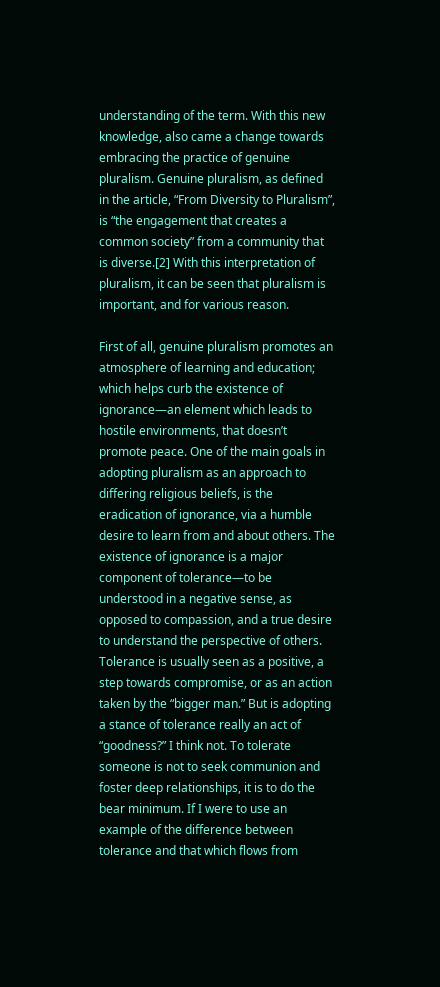understanding of the term. With this new knowledge, also came a change towards embracing the practice of genuine pluralism. Genuine pluralism, as defined in the article, “From Diversity to Pluralism”, is “the engagement that creates a common society” from a community that is diverse.[2] With this interpretation of pluralism, it can be seen that pluralism is important, and for various reason.

First of all, genuine pluralism promotes an atmosphere of learning and education; which helps curb the existence of ignorance—an element which leads to hostile environments, that doesn’t promote peace. One of the main goals in adopting pluralism as an approach to differing religious beliefs, is the eradication of ignorance, via a humble desire to learn from and about others. The existence of ignorance is a major component of tolerance—to be understood in a negative sense, as opposed to compassion, and a true desire to understand the perspective of others. Tolerance is usually seen as a positive, a step towards compromise, or as an action taken by the “bigger man.” But is adopting a stance of tolerance really an act of “goodness?” I think not. To tolerate someone is not to seek communion and foster deep relationships, it is to do the bear minimum. If I were to use an example of the difference between tolerance and that which flows from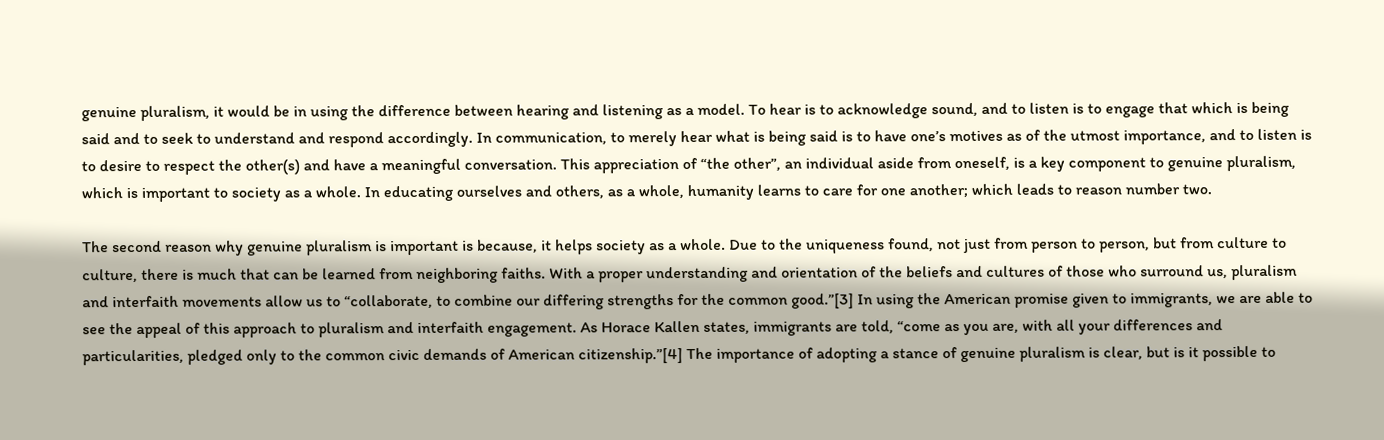genuine pluralism, it would be in using the difference between hearing and listening as a model. To hear is to acknowledge sound, and to listen is to engage that which is being said and to seek to understand and respond accordingly. In communication, to merely hear what is being said is to have one’s motives as of the utmost importance, and to listen is to desire to respect the other(s) and have a meaningful conversation. This appreciation of “the other”, an individual aside from oneself, is a key component to genuine pluralism, which is important to society as a whole. In educating ourselves and others, as a whole, humanity learns to care for one another; which leads to reason number two.

The second reason why genuine pluralism is important is because, it helps society as a whole. Due to the uniqueness found, not just from person to person, but from culture to culture, there is much that can be learned from neighboring faiths. With a proper understanding and orientation of the beliefs and cultures of those who surround us, pluralism and interfaith movements allow us to “collaborate, to combine our differing strengths for the common good.”[3] In using the American promise given to immigrants, we are able to see the appeal of this approach to pluralism and interfaith engagement. As Horace Kallen states, immigrants are told, “come as you are, with all your differences and particularities, pledged only to the common civic demands of American citizenship.”[4] The importance of adopting a stance of genuine pluralism is clear, but is it possible to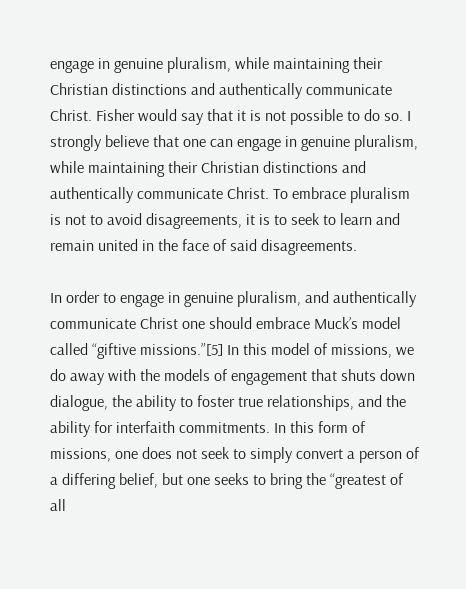engage in genuine pluralism, while maintaining their Christian distinctions and authentically communicate Christ. Fisher would say that it is not possible to do so. I strongly believe that one can engage in genuine pluralism, while maintaining their Christian distinctions and authentically communicate Christ. To embrace pluralism is not to avoid disagreements, it is to seek to learn and remain united in the face of said disagreements.

In order to engage in genuine pluralism, and authentically communicate Christ one should embrace Muck’s model called “giftive missions.”[5] In this model of missions, we do away with the models of engagement that shuts down dialogue, the ability to foster true relationships, and the ability for interfaith commitments. In this form of missions, one does not seek to simply convert a person of a differing belief, but one seeks to bring the “greatest of all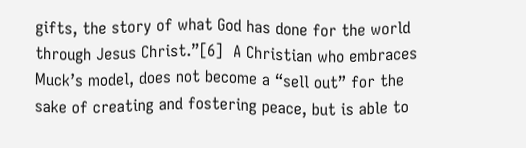gifts, the story of what God has done for the world through Jesus Christ.”[6]  A Christian who embraces Muck’s model, does not become a “sell out” for the sake of creating and fostering peace, but is able to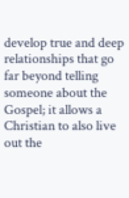develop true and deep relationships that go far beyond telling someone about the Gospel; it allows a Christian to also live out the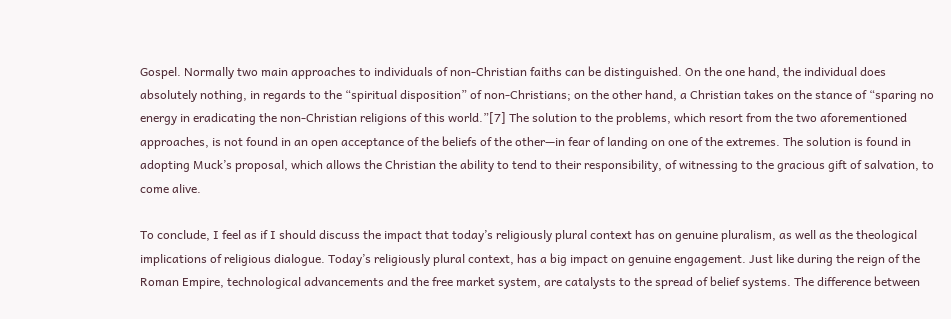Gospel. Normally two main approaches to individuals of non-Christian faiths can be distinguished. On the one hand, the individual does absolutely nothing, in regards to the “spiritual disposition” of non-Christians; on the other hand, a Christian takes on the stance of “sparing no energy in eradicating the non-Christian religions of this world.”[7] The solution to the problems, which resort from the two aforementioned approaches, is not found in an open acceptance of the beliefs of the other—in fear of landing on one of the extremes. The solution is found in adopting Muck’s proposal, which allows the Christian the ability to tend to their responsibility, of witnessing to the gracious gift of salvation, to come alive.

To conclude, I feel as if I should discuss the impact that today’s religiously plural context has on genuine pluralism, as well as the theological implications of religious dialogue. Today’s religiously plural context, has a big impact on genuine engagement. Just like during the reign of the Roman Empire, technological advancements and the free market system, are catalysts to the spread of belief systems. The difference between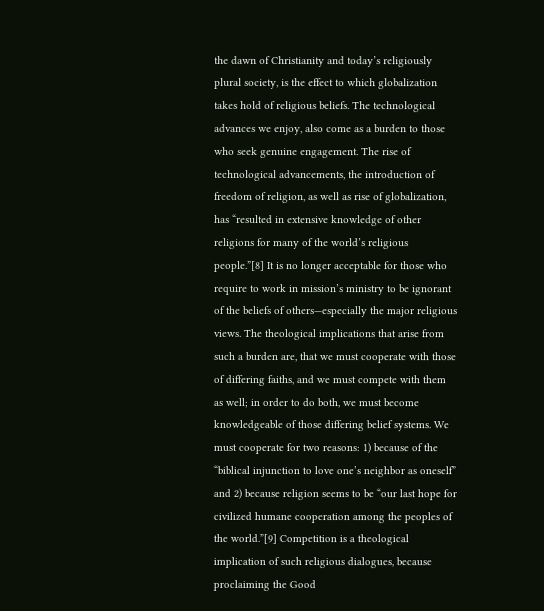the dawn of Christianity and today’s religiously plural society, is the effect to which globalization takes hold of religious beliefs. The technological advances we enjoy, also come as a burden to those who seek genuine engagement. The rise of technological advancements, the introduction of freedom of religion, as well as rise of globalization, has “resulted in extensive knowledge of other religions for many of the world’s religious people.”[8] It is no longer acceptable for those who require to work in mission’s ministry to be ignorant of the beliefs of others—especially the major religious views. The theological implications that arise from such a burden are, that we must cooperate with those of differing faiths, and we must compete with them as well; in order to do both, we must become knowledgeable of those differing belief systems. We must cooperate for two reasons: 1) because of the “biblical injunction to love one’s neighbor as oneself” and 2) because religion seems to be “our last hope for civilized humane cooperation among the peoples of the world.”[9] Competition is a theological implication of such religious dialogues, because proclaiming the Good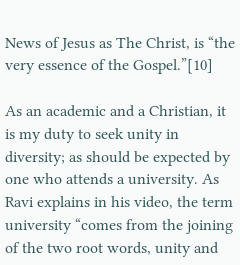News of Jesus as The Christ, is “the very essence of the Gospel.”[10]

As an academic and a Christian, it is my duty to seek unity in diversity; as should be expected by one who attends a university. As Ravi explains in his video, the term university “comes from the joining of the two root words, unity and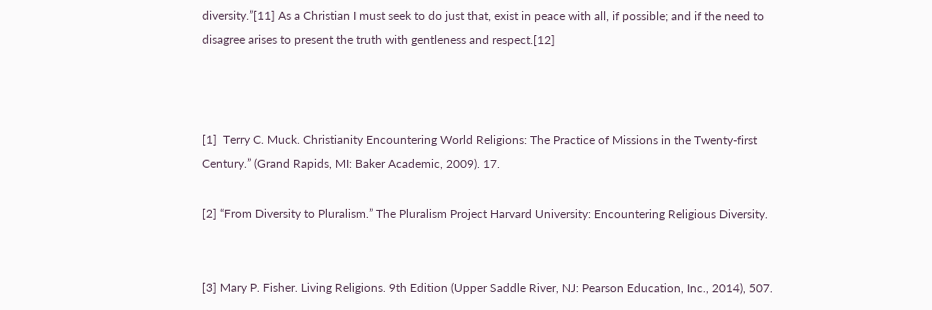diversity.”[11] As a Christian I must seek to do just that, exist in peace with all, if possible; and if the need to disagree arises to present the truth with gentleness and respect.[12]



[1]  Terry C. Muck. Christianity Encountering World Religions: The Practice of Missions in the Twenty-first Century.” (Grand Rapids, MI: Baker Academic, 2009). 17.

[2] “From Diversity to Pluralism.” The Pluralism Project Harvard University: Encountering Religious Diversity.


[3] Mary P. Fisher. Living Religions. 9th Edition (Upper Saddle River, NJ: Pearson Education, Inc., 2014), 507.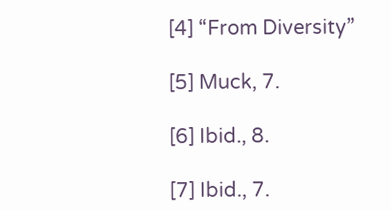[4] “From Diversity”

[5] Muck, 7.

[6] Ibid., 8.

[7] Ibid., 7.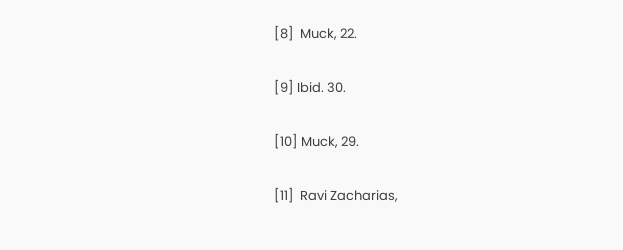[8]  Muck, 22.

[9] Ibid. 30.

[10] Muck, 29.

[11]  Ravi Zacharias,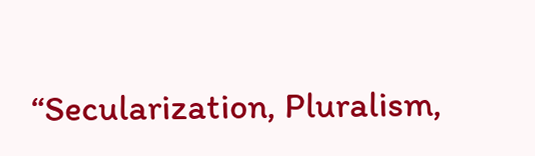“Secularization, Pluralism,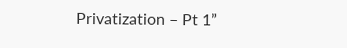Privatization – Pt 1”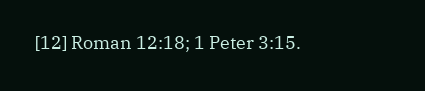[12] Roman 12:18; 1 Peter 3:15.